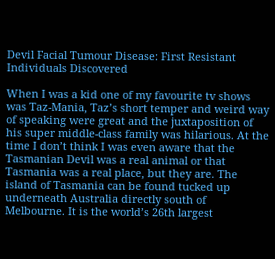Devil Facial Tumour Disease: First Resistant Individuals Discovered

When I was a kid one of my favourite tv shows was Taz-Mania, Taz’s short temper and weird way of speaking were great and the juxtaposition of his super middle-class family was hilarious. At the time I don’t think I was even aware that the Tasmanian Devil was a real animal or that Tasmania was a real place, but they are. The island of Tasmania can be found tucked up underneath Australia directly south of Melbourne. It is the world’s 26th largest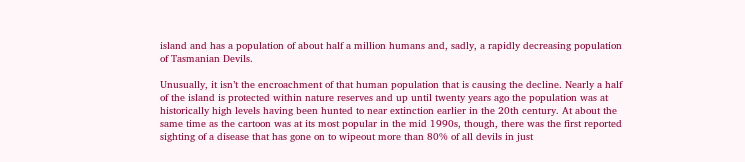island and has a population of about half a million humans and, sadly, a rapidly decreasing population of Tasmanian Devils.

Unusually, it isn’t the encroachment of that human population that is causing the decline. Nearly a half of the island is protected within nature reserves and up until twenty years ago the population was at historically high levels having been hunted to near extinction earlier in the 20th century. At about the same time as the cartoon was at its most popular in the mid 1990s, though, there was the first reported sighting of a disease that has gone on to wipeout more than 80% of all devils in just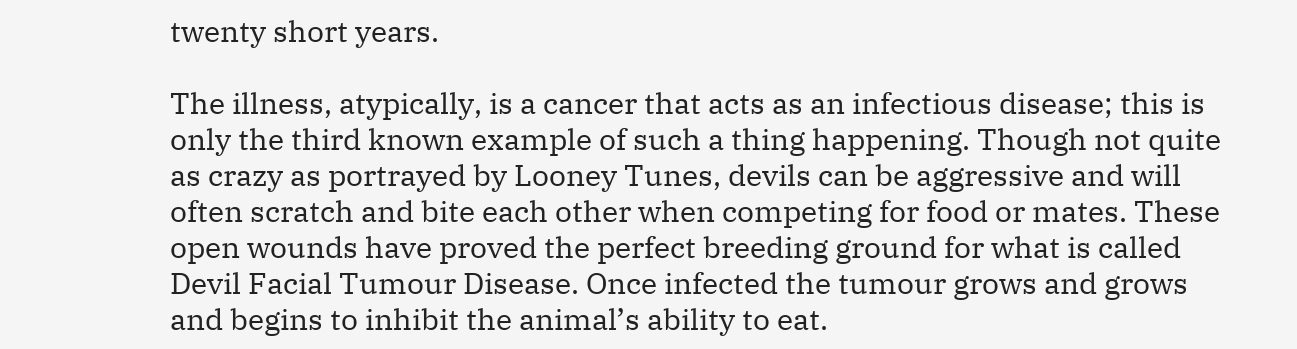twenty short years.

The illness, atypically, is a cancer that acts as an infectious disease; this is only the third known example of such a thing happening. Though not quite as crazy as portrayed by Looney Tunes, devils can be aggressive and will often scratch and bite each other when competing for food or mates. These open wounds have proved the perfect breeding ground for what is called Devil Facial Tumour Disease. Once infected the tumour grows and grows and begins to inhibit the animal’s ability to eat.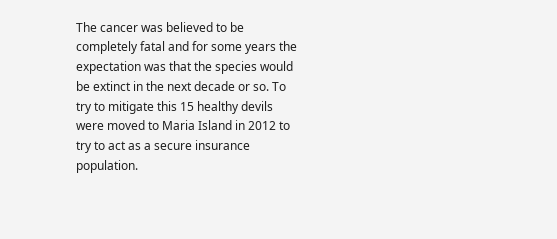The cancer was believed to be completely fatal and for some years the expectation was that the species would be extinct in the next decade or so. To try to mitigate this 15 healthy devils were moved to Maria Island in 2012 to try to act as a secure insurance population.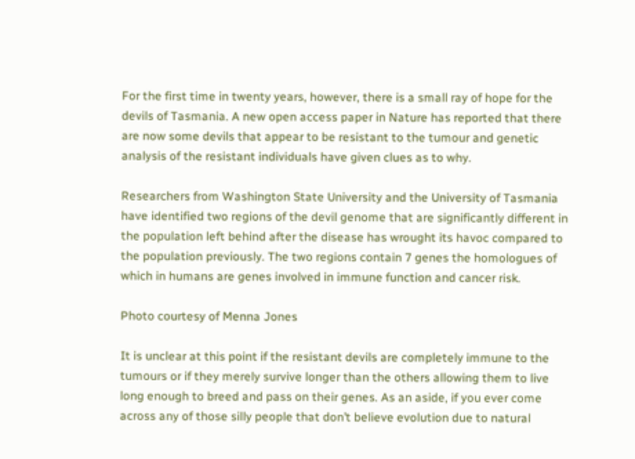For the first time in twenty years, however, there is a small ray of hope for the devils of Tasmania. A new open access paper in Nature has reported that there are now some devils that appear to be resistant to the tumour and genetic analysis of the resistant individuals have given clues as to why.

Researchers from Washington State University and the University of Tasmania have identified two regions of the devil genome that are significantly different in the population left behind after the disease has wrought its havoc compared to the population previously. The two regions contain 7 genes the homologues of which in humans are genes involved in immune function and cancer risk.

Photo courtesy of Menna Jones

It is unclear at this point if the resistant devils are completely immune to the tumours or if they merely survive longer than the others allowing them to live long enough to breed and pass on their genes. As an aside, if you ever come across any of those silly people that don’t believe evolution due to natural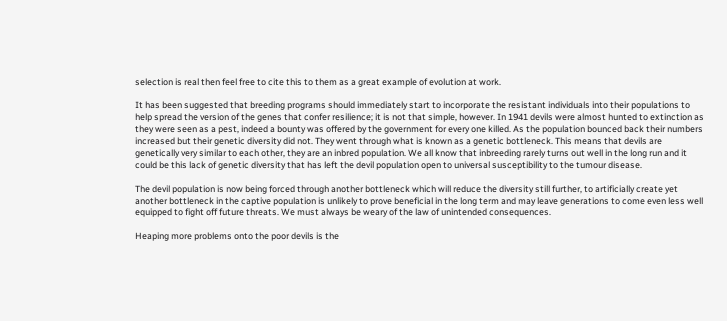selection is real then feel free to cite this to them as a great example of evolution at work.

It has been suggested that breeding programs should immediately start to incorporate the resistant individuals into their populations to help spread the version of the genes that confer resilience; it is not that simple, however. In 1941 devils were almost hunted to extinction as they were seen as a pest, indeed a bounty was offered by the government for every one killed. As the population bounced back their numbers increased but their genetic diversity did not. They went through what is known as a genetic bottleneck. This means that devils are genetically very similar to each other, they are an inbred population. We all know that inbreeding rarely turns out well in the long run and it could be this lack of genetic diversity that has left the devil population open to universal susceptibility to the tumour disease.

The devil population is now being forced through another bottleneck which will reduce the diversity still further, to artificially create yet another bottleneck in the captive population is unlikely to prove beneficial in the long term and may leave generations to come even less well equipped to fight off future threats. We must always be weary of the law of unintended consequences.

Heaping more problems onto the poor devils is the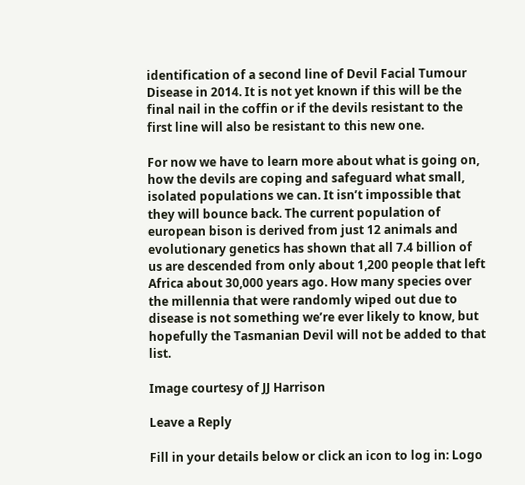identification of a second line of Devil Facial Tumour Disease in 2014. It is not yet known if this will be the final nail in the coffin or if the devils resistant to the first line will also be resistant to this new one.

For now we have to learn more about what is going on, how the devils are coping and safeguard what small, isolated populations we can. It isn’t impossible that they will bounce back. The current population of european bison is derived from just 12 animals and evolutionary genetics has shown that all 7.4 billion of us are descended from only about 1,200 people that left Africa about 30,000 years ago. How many species over the millennia that were randomly wiped out due to disease is not something we’re ever likely to know, but hopefully the Tasmanian Devil will not be added to that list.

Image courtesy of JJ Harrison

Leave a Reply

Fill in your details below or click an icon to log in: Logo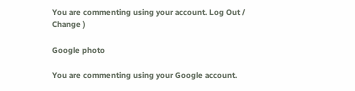You are commenting using your account. Log Out /  Change )

Google photo

You are commenting using your Google account.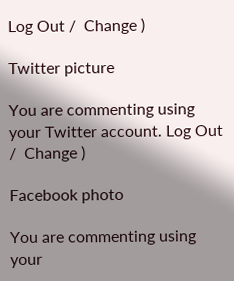Log Out /  Change )

Twitter picture

You are commenting using your Twitter account. Log Out /  Change )

Facebook photo

You are commenting using your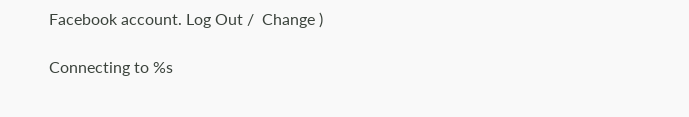Facebook account. Log Out /  Change )

Connecting to %s